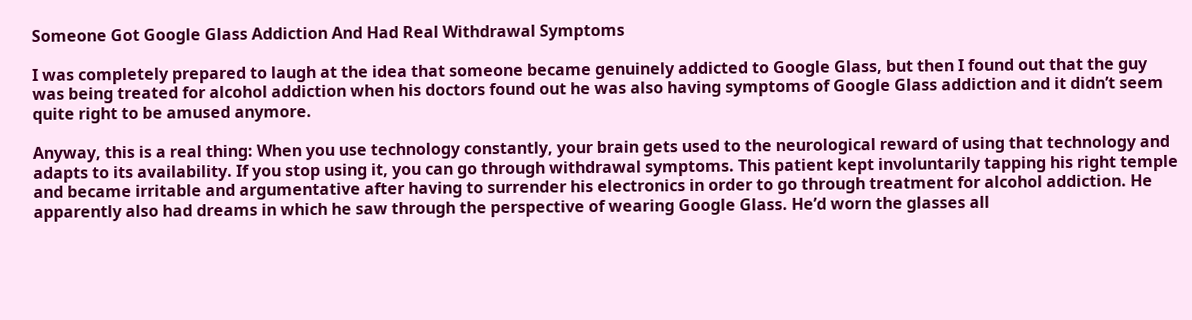Someone Got Google Glass Addiction And Had Real Withdrawal Symptoms

I was completely prepared to laugh at the idea that someone became genuinely addicted to Google Glass, but then I found out that the guy was being treated for alcohol addiction when his doctors found out he was also having symptoms of Google Glass addiction and it didn’t seem quite right to be amused anymore.

Anyway, this is a real thing: When you use technology constantly, your brain gets used to the neurological reward of using that technology and adapts to its availability. If you stop using it, you can go through withdrawal symptoms. This patient kept involuntarily tapping his right temple and became irritable and argumentative after having to surrender his electronics in order to go through treatment for alcohol addiction. He apparently also had dreams in which he saw through the perspective of wearing Google Glass. He’d worn the glasses all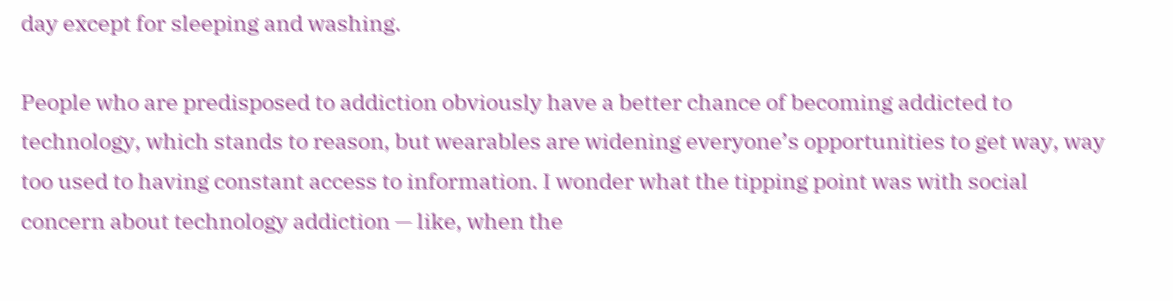day except for sleeping and washing.

People who are predisposed to addiction obviously have a better chance of becoming addicted to technology, which stands to reason, but wearables are widening everyone’s opportunities to get way, way too used to having constant access to information. I wonder what the tipping point was with social concern about technology addiction — like, when the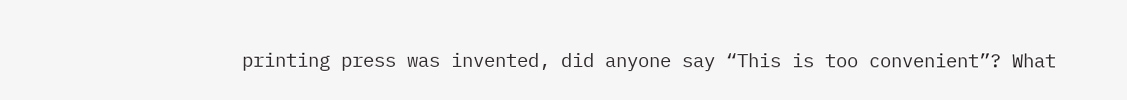printing press was invented, did anyone say “This is too convenient”? What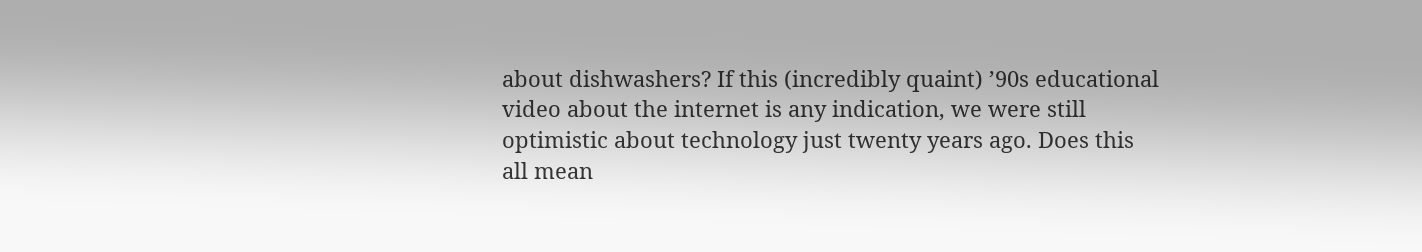about dishwashers? If this (incredibly quaint) ’90s educational video about the internet is any indication, we were still optimistic about technology just twenty years ago. Does this all mean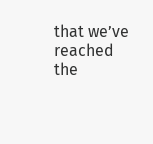that we’ve reached the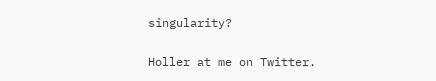singularity?


Holler at me on Twitter.